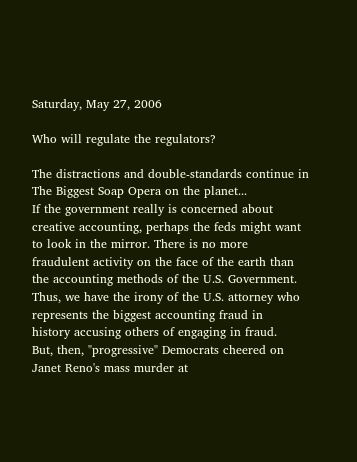Saturday, May 27, 2006

Who will regulate the regulators?

The distractions and double-standards continue in
The Biggest Soap Opera on the planet...
If the government really is concerned about
creative accounting, perhaps the feds might want
to look in the mirror. There is no more
fraudulent activity on the face of the earth than
the accounting methods of the U.S. Government.
Thus, we have the irony of the U.S. attorney who
represents the biggest accounting fraud in
history accusing others of engaging in fraud.
But, then, "progressive" Democrats cheered on
Janet Reno's mass murder at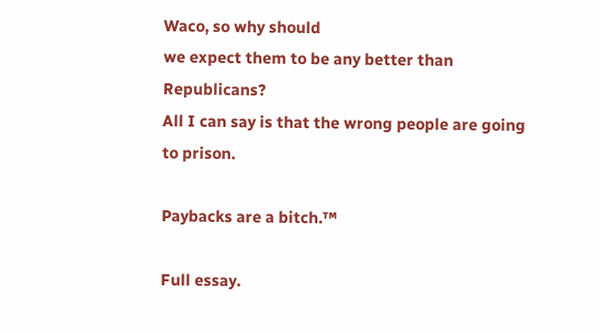Waco, so why should
we expect them to be any better than Republicans?
All I can say is that the wrong people are going
to prison.

Paybacks are a bitch.™

Full essay.